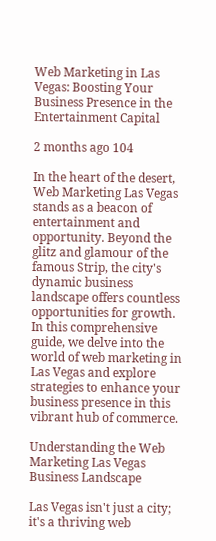Web Marketing in Las Vegas: Boosting Your Business Presence in the Entertainment Capital

2 months ago 104

In the heart of the desert, Web Marketing Las Vegas stands as a beacon of entertainment and opportunity. Beyond the glitz and glamour of the famous Strip, the city's dynamic business landscape offers countless opportunities for growth. In this comprehensive guide, we delve into the world of web marketing in Las Vegas and explore strategies to enhance your business presence in this vibrant hub of commerce.

Understanding the Web Marketing Las Vegas Business Landscape

Las Vegas isn't just a city; it's a thriving web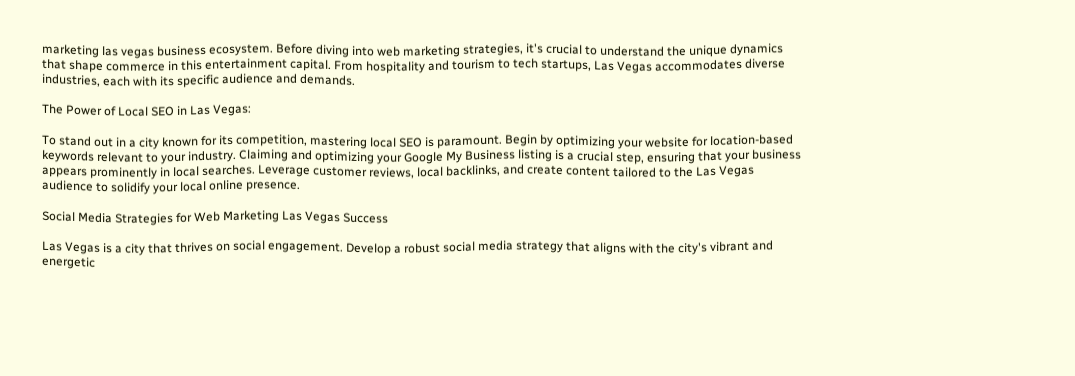marketing las vegas business ecosystem. Before diving into web marketing strategies, it's crucial to understand the unique dynamics that shape commerce in this entertainment capital. From hospitality and tourism to tech startups, Las Vegas accommodates diverse industries, each with its specific audience and demands.

The Power of Local SEO in Las Vegas:

To stand out in a city known for its competition, mastering local SEO is paramount. Begin by optimizing your website for location-based keywords relevant to your industry. Claiming and optimizing your Google My Business listing is a crucial step, ensuring that your business appears prominently in local searches. Leverage customer reviews, local backlinks, and create content tailored to the Las Vegas audience to solidify your local online presence.

Social Media Strategies for Web Marketing Las Vegas Success

Las Vegas is a city that thrives on social engagement. Develop a robust social media strategy that aligns with the city's vibrant and energetic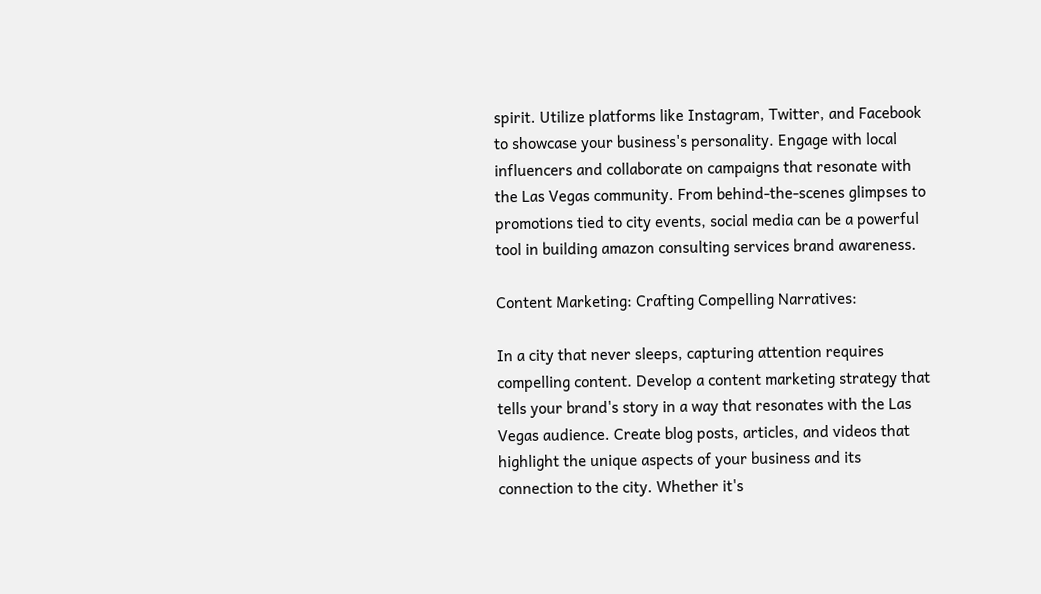spirit. Utilize platforms like Instagram, Twitter, and Facebook to showcase your business's personality. Engage with local influencers and collaborate on campaigns that resonate with the Las Vegas community. From behind-the-scenes glimpses to promotions tied to city events, social media can be a powerful tool in building amazon consulting services brand awareness.

Content Marketing: Crafting Compelling Narratives:

In a city that never sleeps, capturing attention requires compelling content. Develop a content marketing strategy that tells your brand's story in a way that resonates with the Las Vegas audience. Create blog posts, articles, and videos that highlight the unique aspects of your business and its connection to the city. Whether it's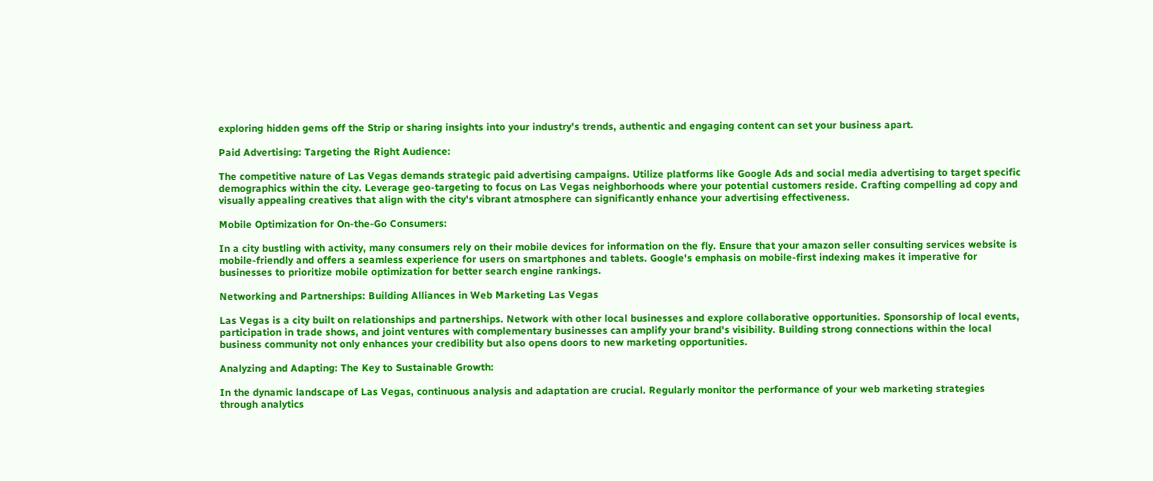exploring hidden gems off the Strip or sharing insights into your industry's trends, authentic and engaging content can set your business apart.

Paid Advertising: Targeting the Right Audience:

The competitive nature of Las Vegas demands strategic paid advertising campaigns. Utilize platforms like Google Ads and social media advertising to target specific demographics within the city. Leverage geo-targeting to focus on Las Vegas neighborhoods where your potential customers reside. Crafting compelling ad copy and visually appealing creatives that align with the city's vibrant atmosphere can significantly enhance your advertising effectiveness.

Mobile Optimization for On-the-Go Consumers:

In a city bustling with activity, many consumers rely on their mobile devices for information on the fly. Ensure that your amazon seller consulting services website is mobile-friendly and offers a seamless experience for users on smartphones and tablets. Google's emphasis on mobile-first indexing makes it imperative for businesses to prioritize mobile optimization for better search engine rankings.

Networking and Partnerships: Building Alliances in Web Marketing Las Vegas

Las Vegas is a city built on relationships and partnerships. Network with other local businesses and explore collaborative opportunities. Sponsorship of local events, participation in trade shows, and joint ventures with complementary businesses can amplify your brand's visibility. Building strong connections within the local business community not only enhances your credibility but also opens doors to new marketing opportunities.

Analyzing and Adapting: The Key to Sustainable Growth:

In the dynamic landscape of Las Vegas, continuous analysis and adaptation are crucial. Regularly monitor the performance of your web marketing strategies through analytics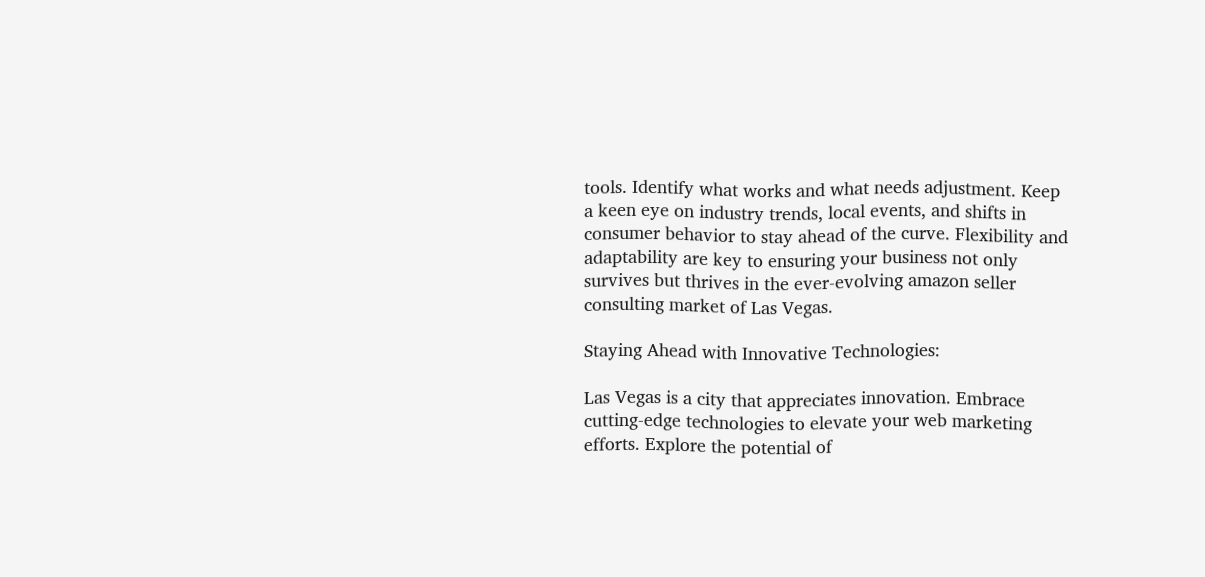tools. Identify what works and what needs adjustment. Keep a keen eye on industry trends, local events, and shifts in consumer behavior to stay ahead of the curve. Flexibility and adaptability are key to ensuring your business not only survives but thrives in the ever-evolving amazon seller consulting market of Las Vegas.

Staying Ahead with Innovative Technologies:

Las Vegas is a city that appreciates innovation. Embrace cutting-edge technologies to elevate your web marketing efforts. Explore the potential of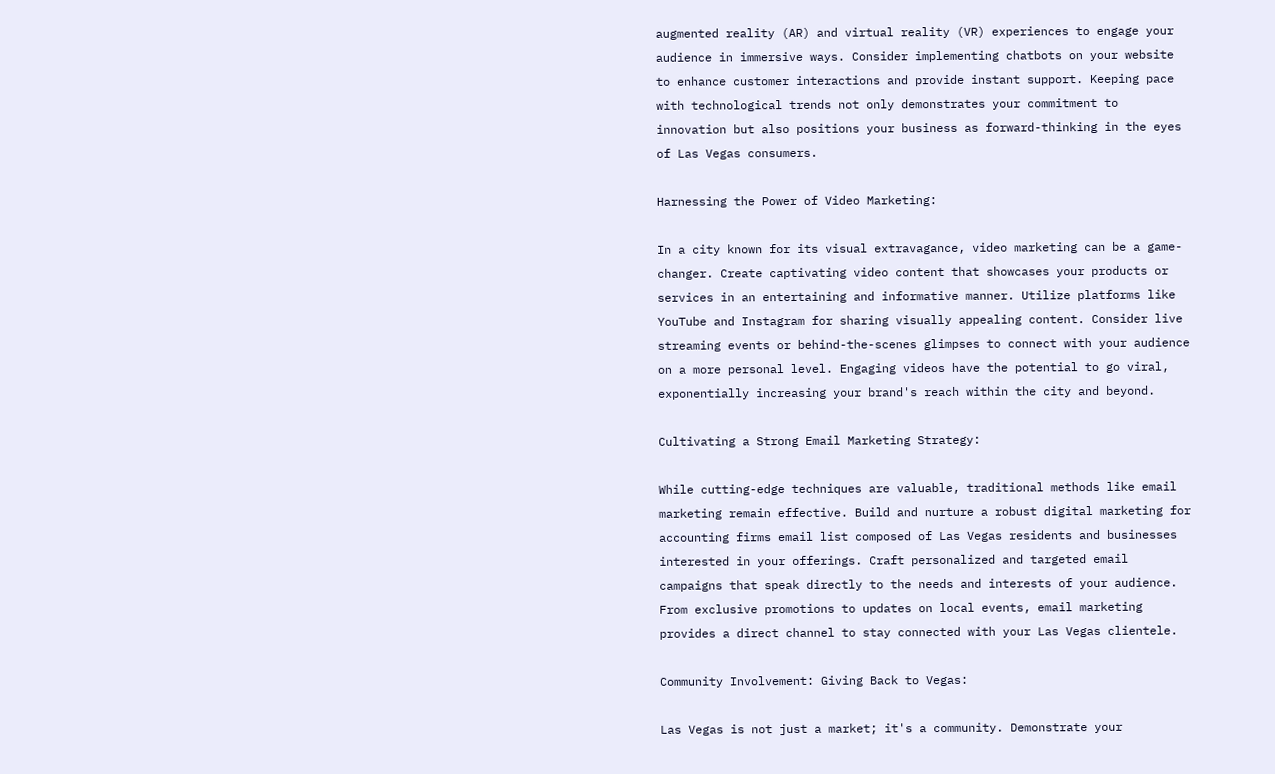augmented reality (AR) and virtual reality (VR) experiences to engage your audience in immersive ways. Consider implementing chatbots on your website to enhance customer interactions and provide instant support. Keeping pace with technological trends not only demonstrates your commitment to innovation but also positions your business as forward-thinking in the eyes of Las Vegas consumers.

Harnessing the Power of Video Marketing:

In a city known for its visual extravagance, video marketing can be a game-changer. Create captivating video content that showcases your products or services in an entertaining and informative manner. Utilize platforms like YouTube and Instagram for sharing visually appealing content. Consider live streaming events or behind-the-scenes glimpses to connect with your audience on a more personal level. Engaging videos have the potential to go viral, exponentially increasing your brand's reach within the city and beyond.

Cultivating a Strong Email Marketing Strategy:

While cutting-edge techniques are valuable, traditional methods like email marketing remain effective. Build and nurture a robust digital marketing for accounting firms email list composed of Las Vegas residents and businesses interested in your offerings. Craft personalized and targeted email campaigns that speak directly to the needs and interests of your audience. From exclusive promotions to updates on local events, email marketing provides a direct channel to stay connected with your Las Vegas clientele.

Community Involvement: Giving Back to Vegas:

Las Vegas is not just a market; it's a community. Demonstrate your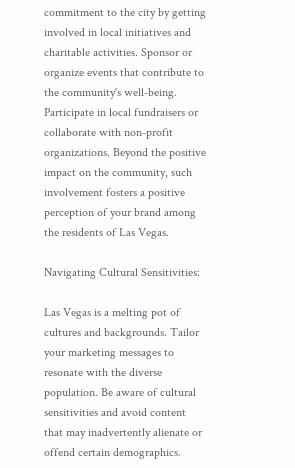commitment to the city by getting involved in local initiatives and charitable activities. Sponsor or organize events that contribute to the community's well-being. Participate in local fundraisers or collaborate with non-profit organizations. Beyond the positive impact on the community, such involvement fosters a positive perception of your brand among the residents of Las Vegas.

Navigating Cultural Sensitivities:

Las Vegas is a melting pot of cultures and backgrounds. Tailor your marketing messages to resonate with the diverse population. Be aware of cultural sensitivities and avoid content that may inadvertently alienate or offend certain demographics.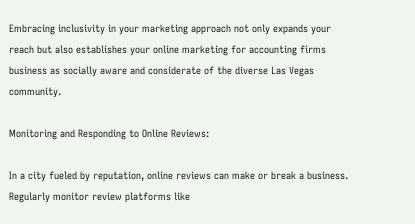Embracing inclusivity in your marketing approach not only expands your reach but also establishes your online marketing for accounting firms business as socially aware and considerate of the diverse Las Vegas community.

Monitoring and Responding to Online Reviews:

In a city fueled by reputation, online reviews can make or break a business. Regularly monitor review platforms like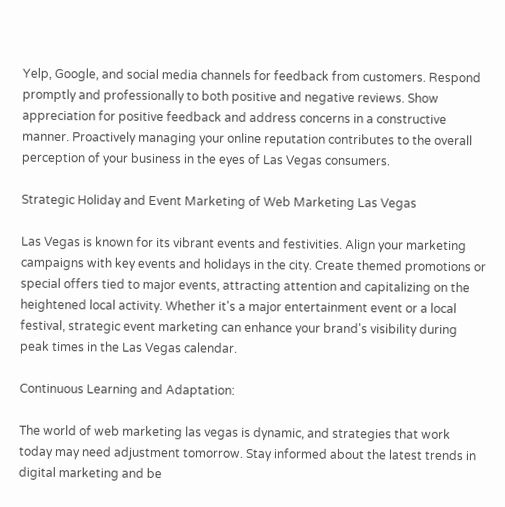Yelp, Google, and social media channels for feedback from customers. Respond promptly and professionally to both positive and negative reviews. Show appreciation for positive feedback and address concerns in a constructive manner. Proactively managing your online reputation contributes to the overall perception of your business in the eyes of Las Vegas consumers.

Strategic Holiday and Event Marketing of Web Marketing Las Vegas

Las Vegas is known for its vibrant events and festivities. Align your marketing campaigns with key events and holidays in the city. Create themed promotions or special offers tied to major events, attracting attention and capitalizing on the heightened local activity. Whether it's a major entertainment event or a local festival, strategic event marketing can enhance your brand's visibility during peak times in the Las Vegas calendar.

Continuous Learning and Adaptation:

The world of web marketing las vegas is dynamic, and strategies that work today may need adjustment tomorrow. Stay informed about the latest trends in digital marketing and be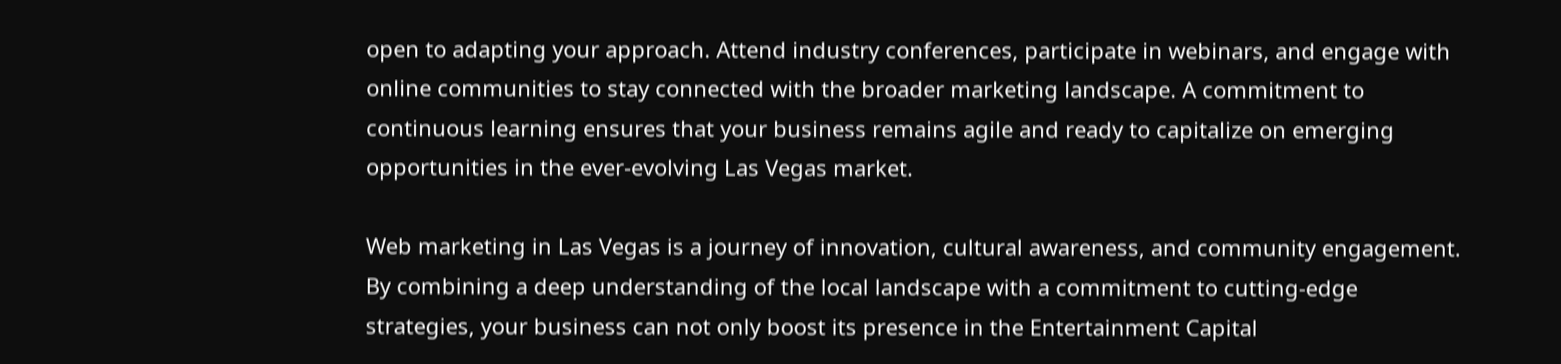open to adapting your approach. Attend industry conferences, participate in webinars, and engage with online communities to stay connected with the broader marketing landscape. A commitment to continuous learning ensures that your business remains agile and ready to capitalize on emerging opportunities in the ever-evolving Las Vegas market.

Web marketing in Las Vegas is a journey of innovation, cultural awareness, and community engagement. By combining a deep understanding of the local landscape with a commitment to cutting-edge strategies, your business can not only boost its presence in the Entertainment Capital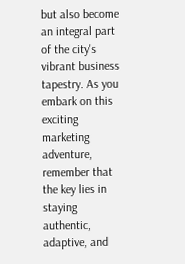but also become an integral part of the city's vibrant business tapestry. As you embark on this exciting marketing adventure, remember that the key lies in staying authentic, adaptive, and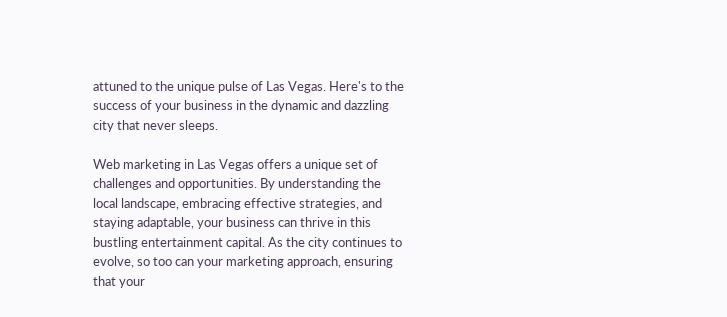attuned to the unique pulse of Las Vegas. Here's to the success of your business in the dynamic and dazzling city that never sleeps.

Web marketing in Las Vegas offers a unique set of challenges and opportunities. By understanding the local landscape, embracing effective strategies, and staying adaptable, your business can thrive in this bustling entertainment capital. As the city continues to evolve, so too can your marketing approach, ensuring that your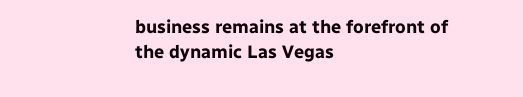business remains at the forefront of the dynamic Las Vegas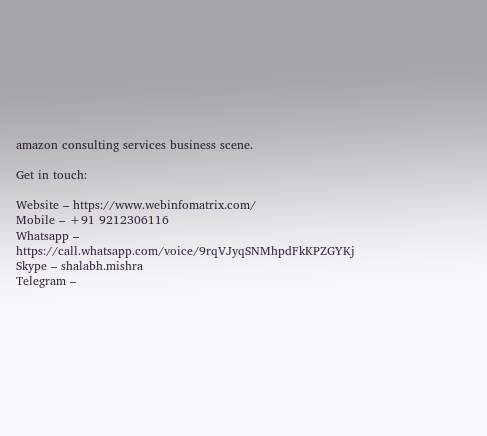amazon consulting services business scene.

Get in touch:

Website – https://www.webinfomatrix.com/
Mobile – +91 9212306116
Whatsapp – https://call.whatsapp.com/voice/9rqVJyqSNMhpdFkKPZGYKj
Skype – shalabh.mishra
Telegram –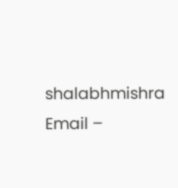shalabhmishra
Email –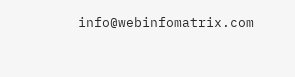info@webinfomatrix.com